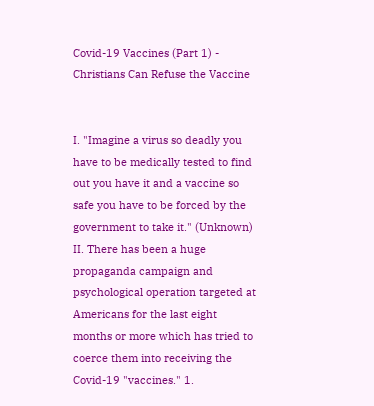Covid-19 Vaccines (Part 1) - Christians Can Refuse the Vaccine


I. "Imagine a virus so deadly you have to be medically tested to find out you have it and a vaccine so safe you have to be forced by the government to take it." (Unknown) II. There has been a huge propaganda campaign and psychological operation targeted at Americans for the last eight months or more which has tried to coerce them into receiving the Covid-19 "vaccines." 1.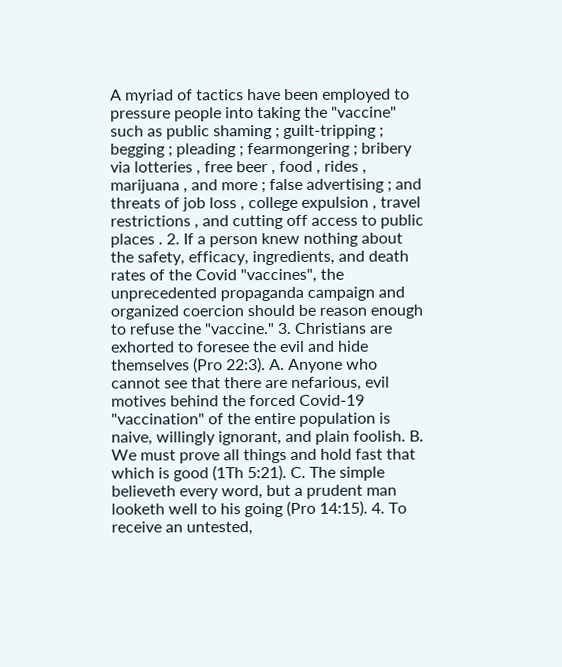A myriad of tactics have been employed to pressure people into taking the "vaccine" such as public shaming ; guilt-tripping ; begging ; pleading ; fearmongering ; bribery via lotteries , free beer , food , rides , marijuana , and more ; false advertising ; and threats of job loss , college expulsion , travel restrictions , and cutting off access to public places . 2. If a person knew nothing about the safety, efficacy, ingredients, and death rates of the Covid "vaccines", the unprecedented propaganda campaign and organized coercion should be reason enough to refuse the "vaccine." 3. Christians are exhorted to foresee the evil and hide themselves (Pro 22:3). A. Anyone who cannot see that there are nefarious, evil motives behind the forced Covid-19 "vaccination" of the entire population is naive, willingly ignorant, and plain foolish. B. We must prove all things and hold fast that which is good (1Th 5:21). C. The simple believeth every word, but a prudent man looketh well to his going (Pro 14:15). 4. To receive an untested,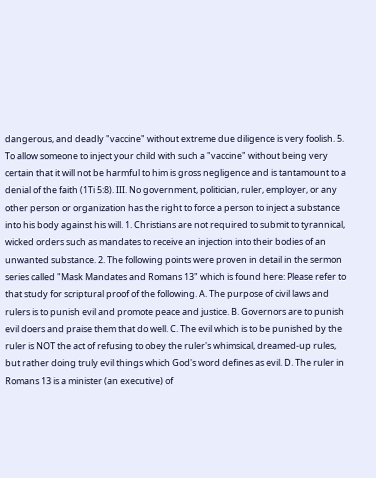dangerous, and deadly "vaccine" without extreme due diligence is very foolish. 5. To allow someone to inject your child with such a "vaccine" without being very certain that it will not be harmful to him is gross negligence and is tantamount to a denial of the faith (1Ti 5:8). III. No government, politician, ruler, employer, or any other person or organization has the right to force a person to inject a substance into his body against his will. 1. Christians are not required to submit to tyrannical, wicked orders such as mandates to receive an injection into their bodies of an unwanted substance. 2. The following points were proven in detail in the sermon series called "Mask Mandates and Romans 13" which is found here: Please refer to that study for scriptural proof of the following. A. The purpose of civil laws and rulers is to punish evil and promote peace and justice. B. Governors are to punish evil doers and praise them that do well. C. The evil which is to be punished by the ruler is NOT the act of refusing to obey the ruler's whimsical, dreamed-up rules, but rather doing truly evil things which God's word defines as evil. D. The ruler in Romans 13 is a minister (an executive) of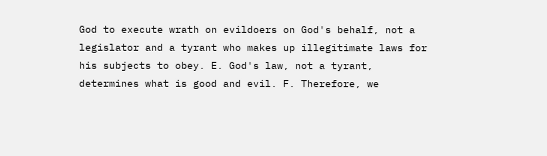God to execute wrath on evildoers on God's behalf, not a legislator and a tyrant who makes up illegitimate laws for his subjects to obey. E. God's law, not a tyrant, determines what is good and evil. F. Therefore, we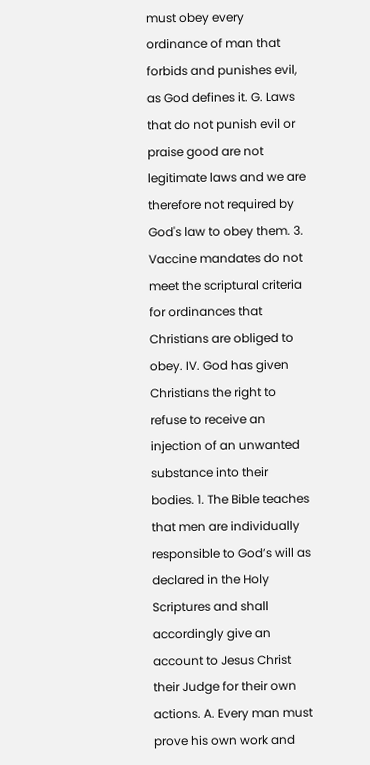must obey every ordinance of man that forbids and punishes evil, as God defines it. G. Laws that do not punish evil or praise good are not legitimate laws and we are therefore not required by God's law to obey them. 3. Vaccine mandates do not meet the scriptural criteria for ordinances that Christians are obliged to obey. IV. God has given Christians the right to refuse to receive an injection of an unwanted substance into their bodies. 1. The Bible teaches that men are individually responsible to God’s will as declared in the Holy Scriptures and shall accordingly give an account to Jesus Christ their Judge for their own actions. A. Every man must prove his own work and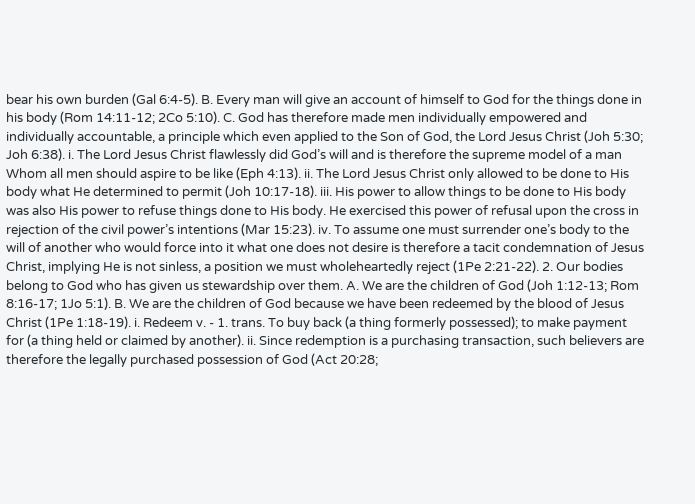bear his own burden (Gal 6:4-5). B. Every man will give an account of himself to God for the things done in his body (Rom 14:11-12; 2Co 5:10). C. God has therefore made men individually empowered and individually accountable, a principle which even applied to the Son of God, the Lord Jesus Christ (Joh 5:30; Joh 6:38). i. The Lord Jesus Christ flawlessly did God’s will and is therefore the supreme model of a man Whom all men should aspire to be like (Eph 4:13). ii. The Lord Jesus Christ only allowed to be done to His body what He determined to permit (Joh 10:17-18). iii. His power to allow things to be done to His body was also His power to refuse things done to His body. He exercised this power of refusal upon the cross in rejection of the civil power’s intentions (Mar 15:23). iv. To assume one must surrender one’s body to the will of another who would force into it what one does not desire is therefore a tacit condemnation of Jesus Christ, implying He is not sinless, a position we must wholeheartedly reject (1Pe 2:21-22). 2. Our bodies belong to God who has given us stewardship over them. A. We are the children of God (Joh 1:12-13; Rom 8:16-17; 1Jo 5:1). B. We are the children of God because we have been redeemed by the blood of Jesus Christ (1Pe 1:18-19). i. Redeem v. - 1. trans. To buy back (a thing formerly possessed); to make payment for (a thing held or claimed by another). ii. Since redemption is a purchasing transaction, such believers are therefore the legally purchased possession of God (Act 20:28;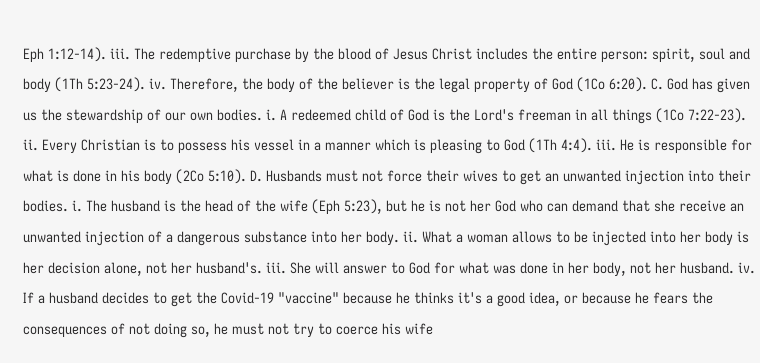Eph 1:12-14). iii. The redemptive purchase by the blood of Jesus Christ includes the entire person: spirit, soul and body (1Th 5:23-24). iv. Therefore, the body of the believer is the legal property of God (1Co 6:20). C. God has given us the stewardship of our own bodies. i. A redeemed child of God is the Lord's freeman in all things (1Co 7:22-23). ii. Every Christian is to possess his vessel in a manner which is pleasing to God (1Th 4:4). iii. He is responsible for what is done in his body (2Co 5:10). D. Husbands must not force their wives to get an unwanted injection into their bodies. i. The husband is the head of the wife (Eph 5:23), but he is not her God who can demand that she receive an unwanted injection of a dangerous substance into her body. ii. What a woman allows to be injected into her body is her decision alone, not her husband's. iii. She will answer to God for what was done in her body, not her husband. iv. If a husband decides to get the Covid-19 "vaccine" because he thinks it's a good idea, or because he fears the consequences of not doing so, he must not try to coerce his wife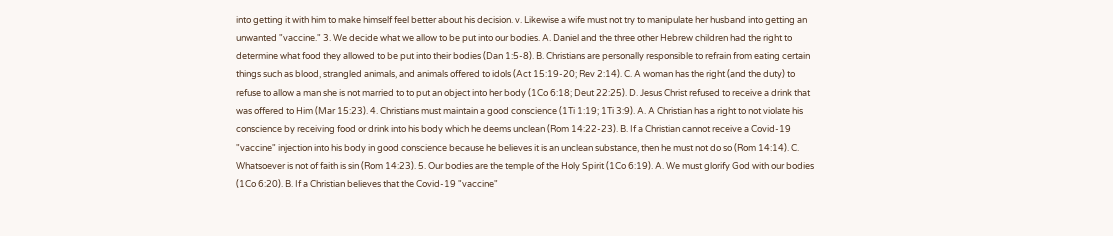into getting it with him to make himself feel better about his decision. v. Likewise a wife must not try to manipulate her husband into getting an unwanted "vaccine." 3. We decide what we allow to be put into our bodies. A. Daniel and the three other Hebrew children had the right to determine what food they allowed to be put into their bodies (Dan 1:5-8). B. Christians are personally responsible to refrain from eating certain things such as blood, strangled animals, and animals offered to idols (Act 15:19-20; Rev 2:14). C. A woman has the right (and the duty) to refuse to allow a man she is not married to to put an object into her body (1Co 6:18; Deut 22:25). D. Jesus Christ refused to receive a drink that was offered to Him (Mar 15:23). 4. Christians must maintain a good conscience (1Ti 1:19; 1Ti 3:9). A. A Christian has a right to not violate his conscience by receiving food or drink into his body which he deems unclean (Rom 14:22-23). B. If a Christian cannot receive a Covid-19 "vaccine" injection into his body in good conscience because he believes it is an unclean substance, then he must not do so (Rom 14:14). C. Whatsoever is not of faith is sin (Rom 14:23). 5. Our bodies are the temple of the Holy Spirit (1Co 6:19). A. We must glorify God with our bodies (1Co 6:20). B. If a Christian believes that the Covid-19 "vaccine"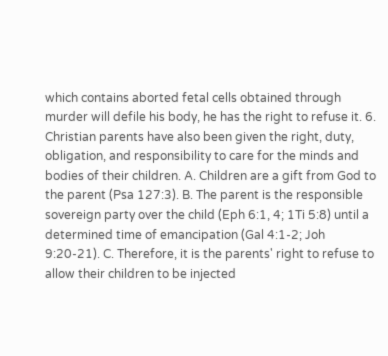which contains aborted fetal cells obtained through murder will defile his body, he has the right to refuse it. 6. Christian parents have also been given the right, duty, obligation, and responsibility to care for the minds and bodies of their children. A. Children are a gift from God to the parent (Psa 127:3). B. The parent is the responsible sovereign party over the child (Eph 6:1, 4; 1Ti 5:8) until a determined time of emancipation (Gal 4:1-2; Joh 9:20-21). C. Therefore, it is the parents' right to refuse to allow their children to be injected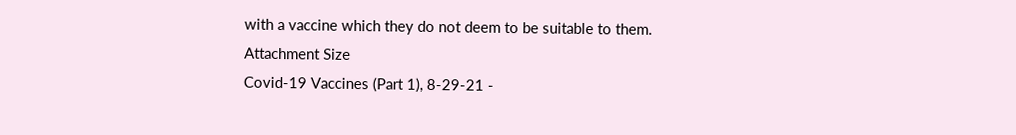with a vaccine which they do not deem to be suitable to them.
Attachment Size
Covid-19 Vaccines (Part 1), 8-29-21 -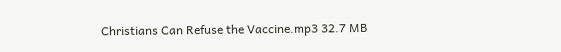Christians Can Refuse the Vaccine.mp3 32.7 MB